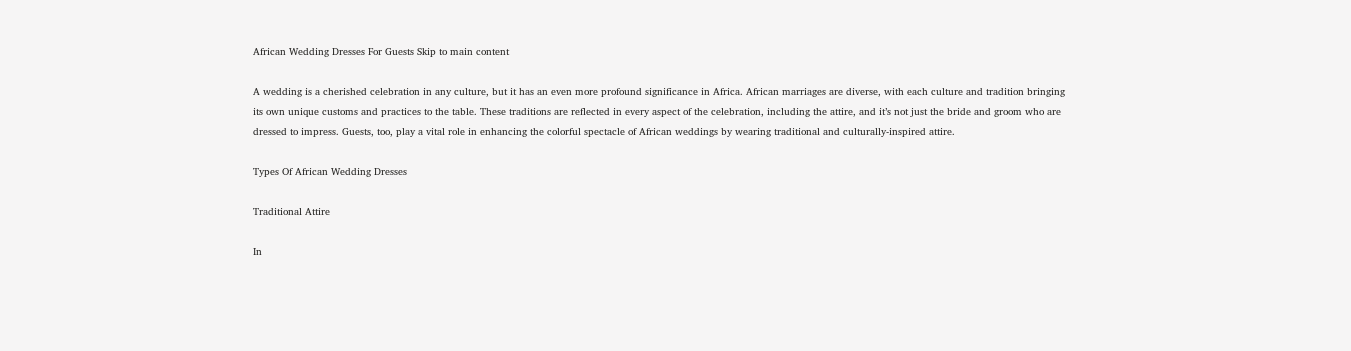African Wedding Dresses For Guests Skip to main content

A wedding is a cherished celebration in any culture, but it has an even more profound significance in Africa. African marriages are diverse, with each culture and tradition bringing its own unique customs and practices to the table. These traditions are reflected in every aspect of the celebration, including the attire, and it’s not just the bride and groom who are dressed to impress. Guests, too, play a vital role in enhancing the colorful spectacle of African weddings by wearing traditional and culturally-inspired attire.

Types Of African Wedding Dresses

Traditional Attire

In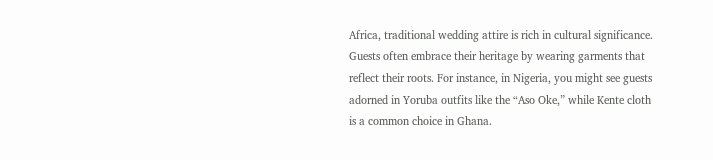Africa, traditional wedding attire is rich in cultural significance. Guests often embrace their heritage by wearing garments that reflect their roots. For instance, in Nigeria, you might see guests adorned in Yoruba outfits like the “Aso Oke,” while Kente cloth is a common choice in Ghana.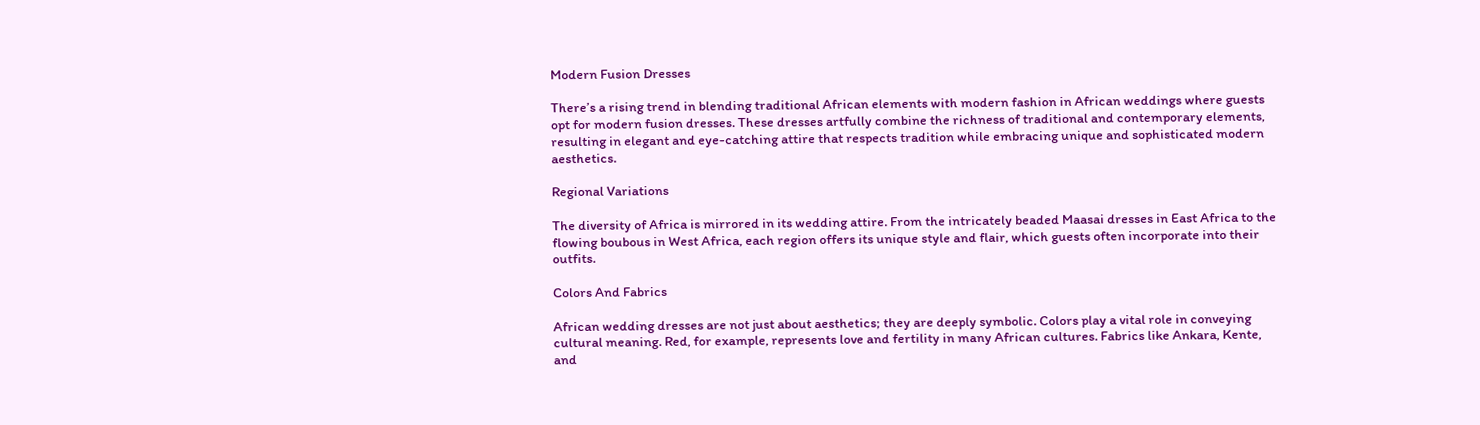Modern Fusion Dresses

There’s a rising trend in blending traditional African elements with modern fashion in African weddings where guests opt for modern fusion dresses. These dresses artfully combine the richness of traditional and contemporary elements, resulting in elegant and eye-catching attire that respects tradition while embracing unique and sophisticated modern aesthetics.

Regional Variations

The diversity of Africa is mirrored in its wedding attire. From the intricately beaded Maasai dresses in East Africa to the flowing boubous in West Africa, each region offers its unique style and flair, which guests often incorporate into their outfits.

Colors And Fabrics

African wedding dresses are not just about aesthetics; they are deeply symbolic. Colors play a vital role in conveying cultural meaning. Red, for example, represents love and fertility in many African cultures. Fabrics like Ankara, Kente, and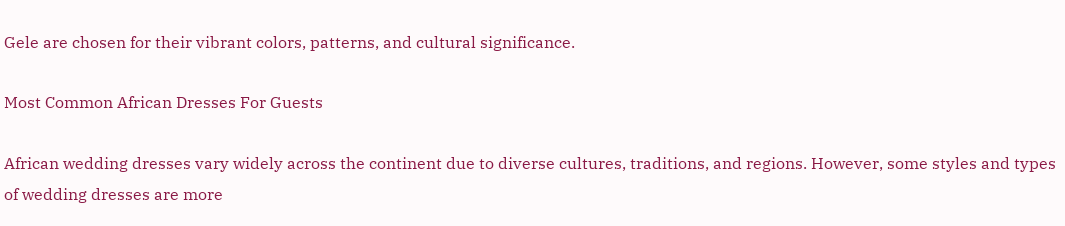Gele are chosen for their vibrant colors, patterns, and cultural significance.

Most Common African Dresses For Guests

African wedding dresses vary widely across the continent due to diverse cultures, traditions, and regions. However, some styles and types of wedding dresses are more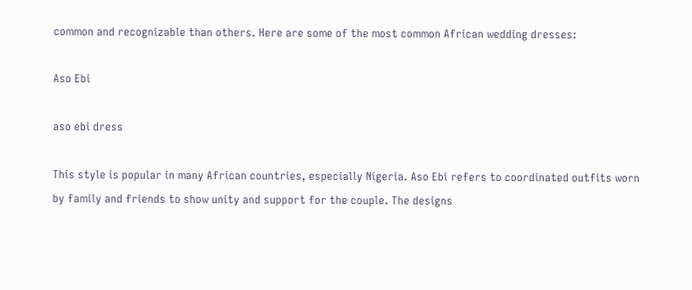common and recognizable than others. Here are some of the most common African wedding dresses:

Aso Ebi

aso ebi dress

This style is popular in many African countries, especially Nigeria. Aso Ebi refers to coordinated outfits worn by family and friends to show unity and support for the couple. The designs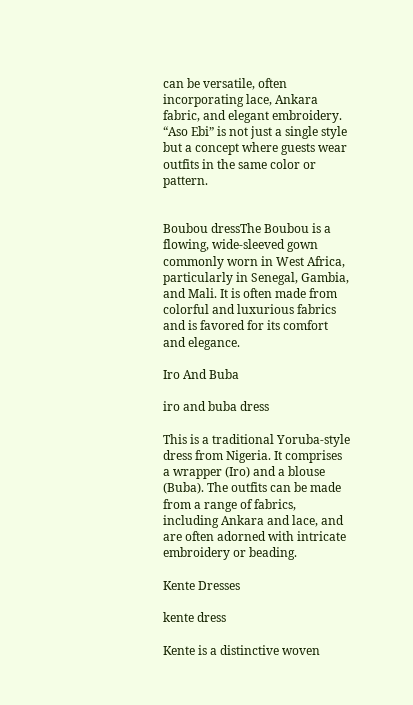can be versatile, often incorporating lace, Ankara fabric, and elegant embroidery. “Aso Ebi” is not just a single style but a concept where guests wear outfits in the same color or pattern.


Boubou dressThe Boubou is a flowing, wide-sleeved gown commonly worn in West Africa, particularly in Senegal, Gambia, and Mali. It is often made from colorful and luxurious fabrics and is favored for its comfort and elegance.

Iro And Buba

iro and buba dress

This is a traditional Yoruba-style dress from Nigeria. It comprises a wrapper (Iro) and a blouse (Buba). The outfits can be made from a range of fabrics, including Ankara and lace, and are often adorned with intricate embroidery or beading.

Kente Dresses

kente dress

Kente is a distinctive woven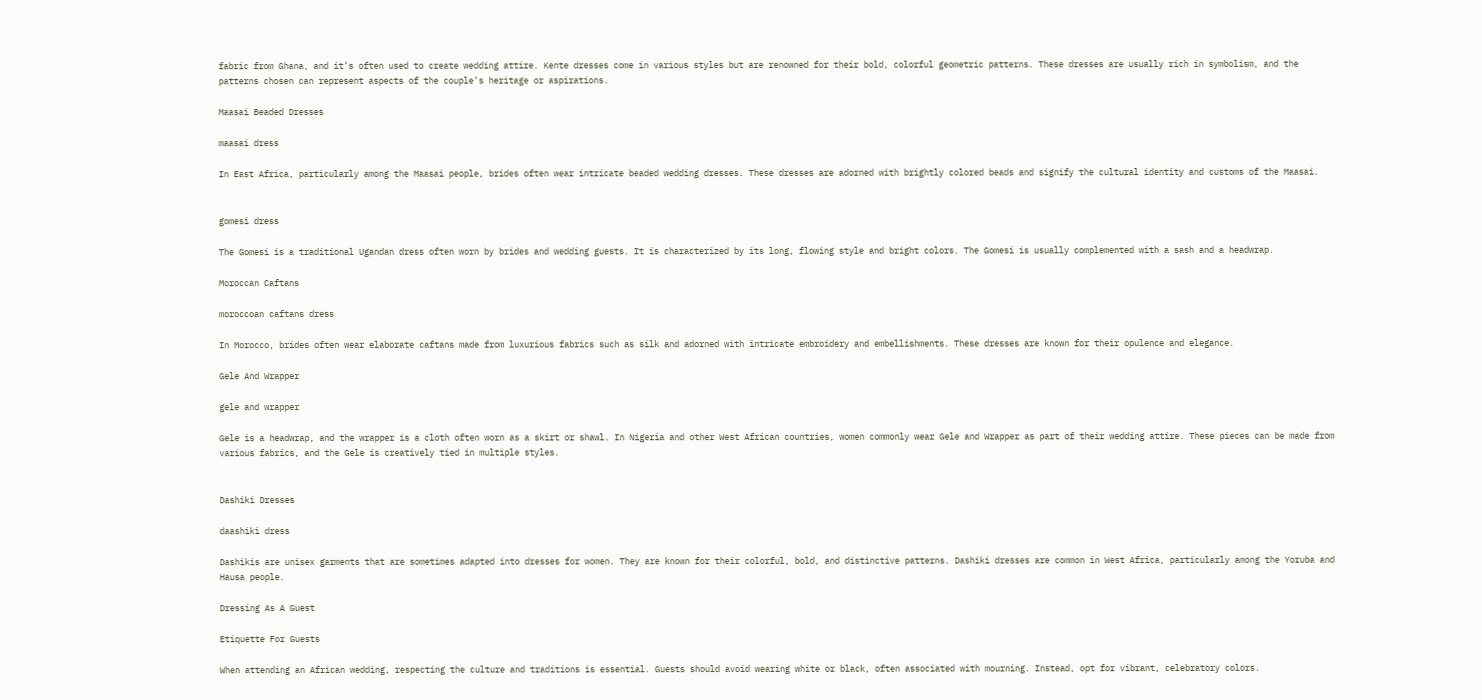fabric from Ghana, and it’s often used to create wedding attire. Kente dresses come in various styles but are renowned for their bold, colorful geometric patterns. These dresses are usually rich in symbolism, and the patterns chosen can represent aspects of the couple’s heritage or aspirations.

Maasai Beaded Dresses

maasai dress

In East Africa, particularly among the Maasai people, brides often wear intricate beaded wedding dresses. These dresses are adorned with brightly colored beads and signify the cultural identity and customs of the Maasai.


gomesi dress

The Gomesi is a traditional Ugandan dress often worn by brides and wedding guests. It is characterized by its long, flowing style and bright colors. The Gomesi is usually complemented with a sash and a headwrap.

Moroccan Caftans

moroccoan caftans dress

In Morocco, brides often wear elaborate caftans made from luxurious fabrics such as silk and adorned with intricate embroidery and embellishments. These dresses are known for their opulence and elegance.

Gele And Wrapper

gele and wrapper

Gele is a headwrap, and the wrapper is a cloth often worn as a skirt or shawl. In Nigeria and other West African countries, women commonly wear Gele and Wrapper as part of their wedding attire. These pieces can be made from various fabrics, and the Gele is creatively tied in multiple styles.


Dashiki Dresses

daashiki dress

Dashikis are unisex garments that are sometimes adapted into dresses for women. They are known for their colorful, bold, and distinctive patterns. Dashiki dresses are common in West Africa, particularly among the Yoruba and Hausa people.

Dressing As A Guest

Etiquette For Guests

When attending an African wedding, respecting the culture and traditions is essential. Guests should avoid wearing white or black, often associated with mourning. Instead, opt for vibrant, celebratory colors.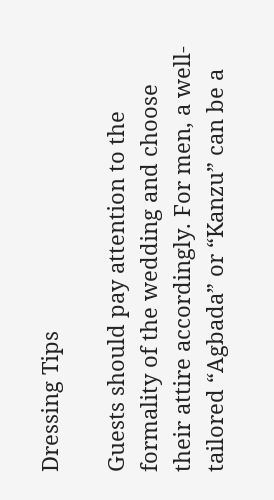Dressing Tips

Guests should pay attention to the formality of the wedding and choose their attire accordingly. For men, a well-tailored “Agbada” or “Kanzu” can be a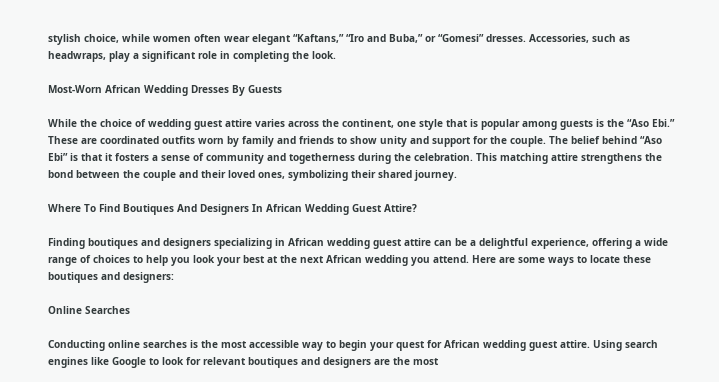stylish choice, while women often wear elegant “Kaftans,” “Iro and Buba,” or “Gomesi” dresses. Accessories, such as headwraps, play a significant role in completing the look.

Most-Worn African Wedding Dresses By Guests

While the choice of wedding guest attire varies across the continent, one style that is popular among guests is the “Aso Ebi.” These are coordinated outfits worn by family and friends to show unity and support for the couple. The belief behind “Aso Ebi” is that it fosters a sense of community and togetherness during the celebration. This matching attire strengthens the bond between the couple and their loved ones, symbolizing their shared journey.

Where To Find Boutiques And Designers In African Wedding Guest Attire?

Finding boutiques and designers specializing in African wedding guest attire can be a delightful experience, offering a wide range of choices to help you look your best at the next African wedding you attend. Here are some ways to locate these boutiques and designers:

Online Searches

Conducting online searches is the most accessible way to begin your quest for African wedding guest attire. Using search engines like Google to look for relevant boutiques and designers are the most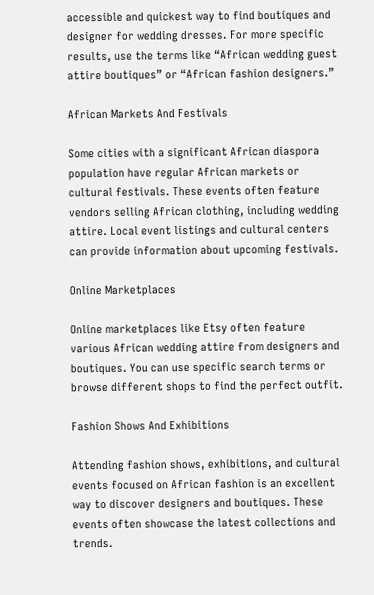accessible and quickest way to find boutiques and designer for wedding dresses. For more specific results, use the terms like “African wedding guest attire boutiques” or “African fashion designers.”

African Markets And Festivals

Some cities with a significant African diaspora population have regular African markets or cultural festivals. These events often feature vendors selling African clothing, including wedding attire. Local event listings and cultural centers can provide information about upcoming festivals.

Online Marketplaces

Online marketplaces like Etsy often feature various African wedding attire from designers and boutiques. You can use specific search terms or browse different shops to find the perfect outfit.

Fashion Shows And Exhibitions

Attending fashion shows, exhibitions, and cultural events focused on African fashion is an excellent way to discover designers and boutiques. These events often showcase the latest collections and trends.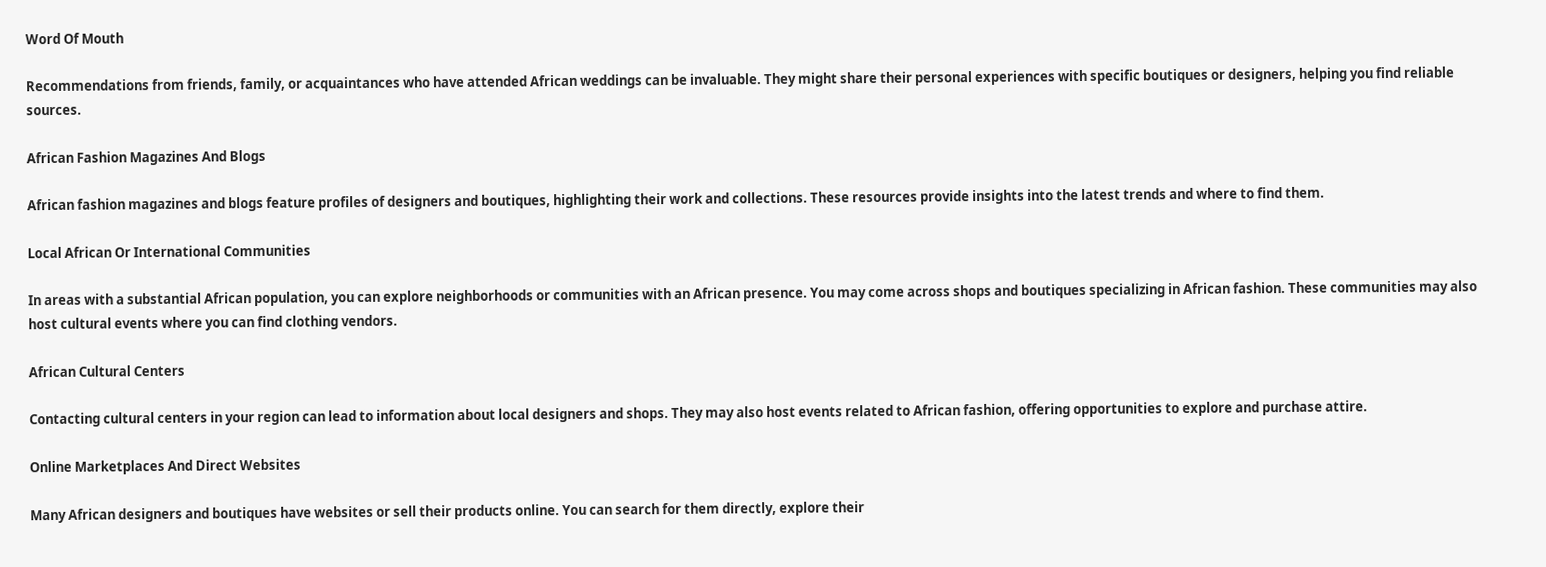Word Of Mouth

Recommendations from friends, family, or acquaintances who have attended African weddings can be invaluable. They might share their personal experiences with specific boutiques or designers, helping you find reliable sources.

African Fashion Magazines And Blogs

African fashion magazines and blogs feature profiles of designers and boutiques, highlighting their work and collections. These resources provide insights into the latest trends and where to find them.

Local African Or International Communities

In areas with a substantial African population, you can explore neighborhoods or communities with an African presence. You may come across shops and boutiques specializing in African fashion. These communities may also host cultural events where you can find clothing vendors.

African Cultural Centers

Contacting cultural centers in your region can lead to information about local designers and shops. They may also host events related to African fashion, offering opportunities to explore and purchase attire.

Online Marketplaces And Direct Websites

Many African designers and boutiques have websites or sell their products online. You can search for them directly, explore their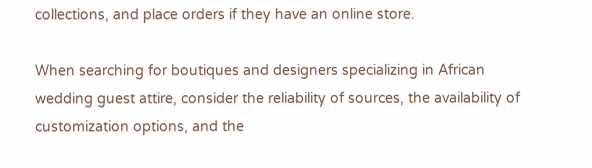collections, and place orders if they have an online store.

When searching for boutiques and designers specializing in African wedding guest attire, consider the reliability of sources, the availability of customization options, and the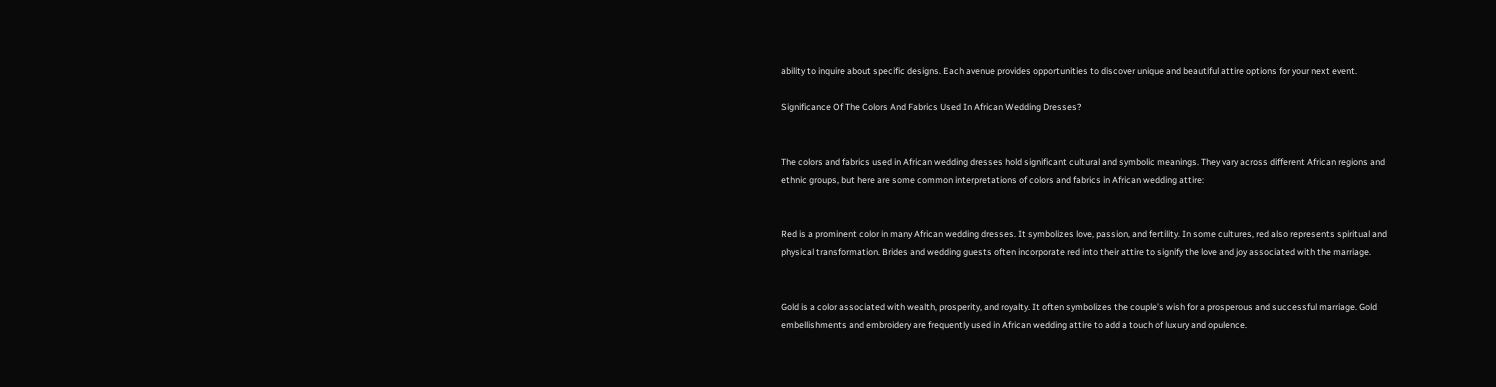ability to inquire about specific designs. Each avenue provides opportunities to discover unique and beautiful attire options for your next event.

Significance Of The Colors And Fabrics Used In African Wedding Dresses?


The colors and fabrics used in African wedding dresses hold significant cultural and symbolic meanings. They vary across different African regions and ethnic groups, but here are some common interpretations of colors and fabrics in African wedding attire:


Red is a prominent color in many African wedding dresses. It symbolizes love, passion, and fertility. In some cultures, red also represents spiritual and physical transformation. Brides and wedding guests often incorporate red into their attire to signify the love and joy associated with the marriage.


Gold is a color associated with wealth, prosperity, and royalty. It often symbolizes the couple’s wish for a prosperous and successful marriage. Gold embellishments and embroidery are frequently used in African wedding attire to add a touch of luxury and opulence.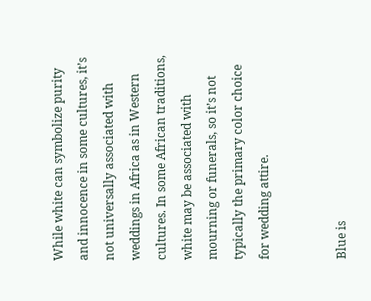While white can symbolize purity and innocence in some cultures, it’s not universally associated with weddings in Africa as in Western cultures. In some African traditions, white may be associated with mourning or funerals, so it’s not typically the primary color choice for wedding attire.


Blue is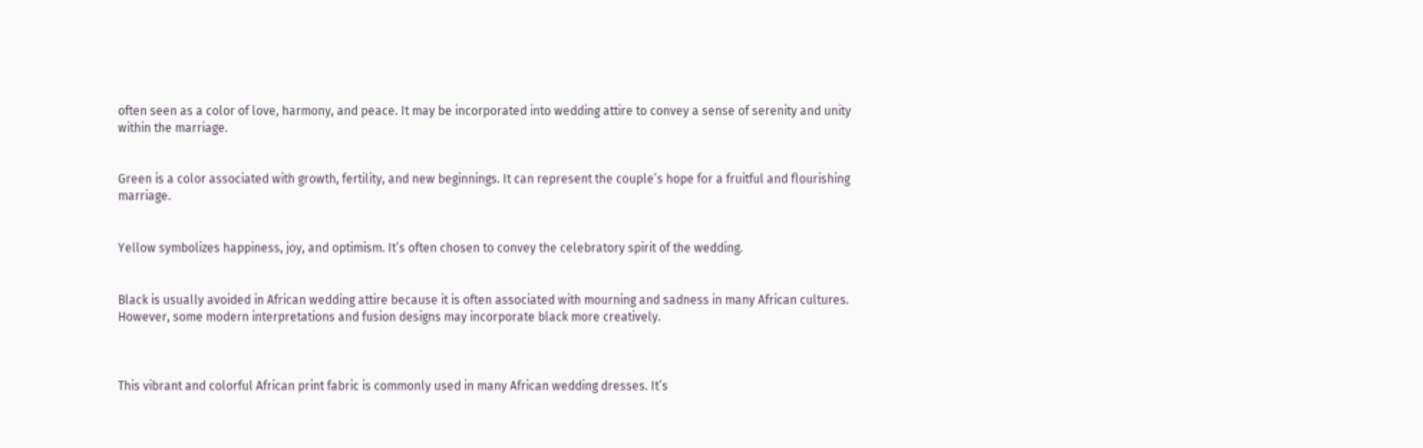often seen as a color of love, harmony, and peace. It may be incorporated into wedding attire to convey a sense of serenity and unity within the marriage.


Green is a color associated with growth, fertility, and new beginnings. It can represent the couple’s hope for a fruitful and flourishing marriage.


Yellow symbolizes happiness, joy, and optimism. It’s often chosen to convey the celebratory spirit of the wedding.


Black is usually avoided in African wedding attire because it is often associated with mourning and sadness in many African cultures. However, some modern interpretations and fusion designs may incorporate black more creatively.



This vibrant and colorful African print fabric is commonly used in many African wedding dresses. It’s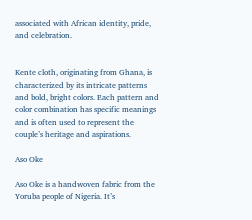associated with African identity, pride, and celebration.


Kente cloth, originating from Ghana, is characterized by its intricate patterns and bold, bright colors. Each pattern and color combination has specific meanings and is often used to represent the couple’s heritage and aspirations.

Aso Oke

Aso Oke is a handwoven fabric from the Yoruba people of Nigeria. It’s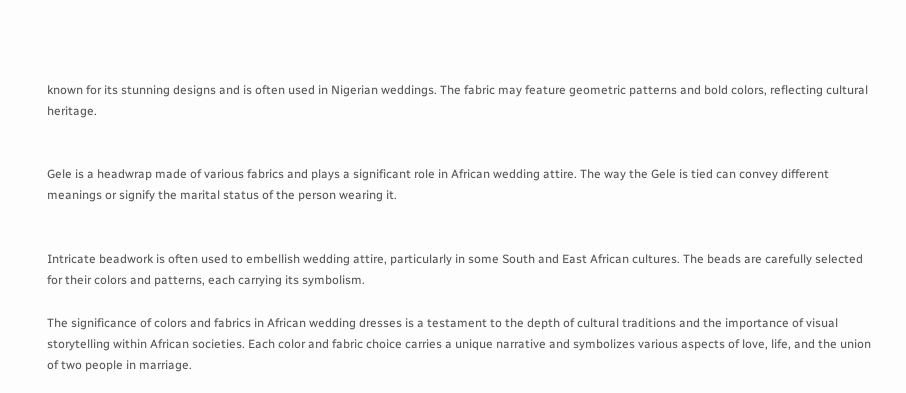known for its stunning designs and is often used in Nigerian weddings. The fabric may feature geometric patterns and bold colors, reflecting cultural heritage.


Gele is a headwrap made of various fabrics and plays a significant role in African wedding attire. The way the Gele is tied can convey different meanings or signify the marital status of the person wearing it.


Intricate beadwork is often used to embellish wedding attire, particularly in some South and East African cultures. The beads are carefully selected for their colors and patterns, each carrying its symbolism.

The significance of colors and fabrics in African wedding dresses is a testament to the depth of cultural traditions and the importance of visual storytelling within African societies. Each color and fabric choice carries a unique narrative and symbolizes various aspects of love, life, and the union of two people in marriage.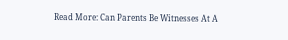Read More: Can Parents Be Witnesses At A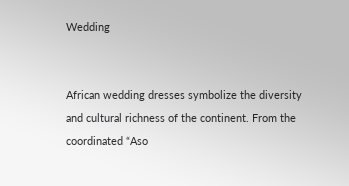Wedding


African wedding dresses symbolize the diversity and cultural richness of the continent. From the coordinated “Aso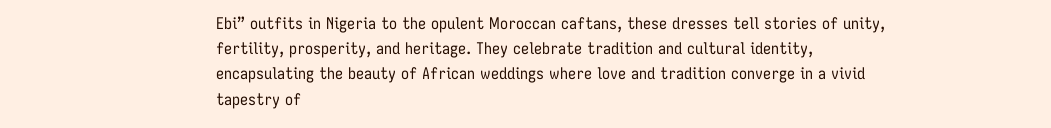Ebi” outfits in Nigeria to the opulent Moroccan caftans, these dresses tell stories of unity, fertility, prosperity, and heritage. They celebrate tradition and cultural identity, encapsulating the beauty of African weddings where love and tradition converge in a vivid tapestry of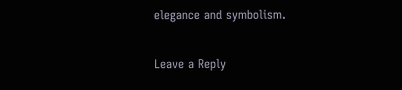elegance and symbolism.

Leave a Reply